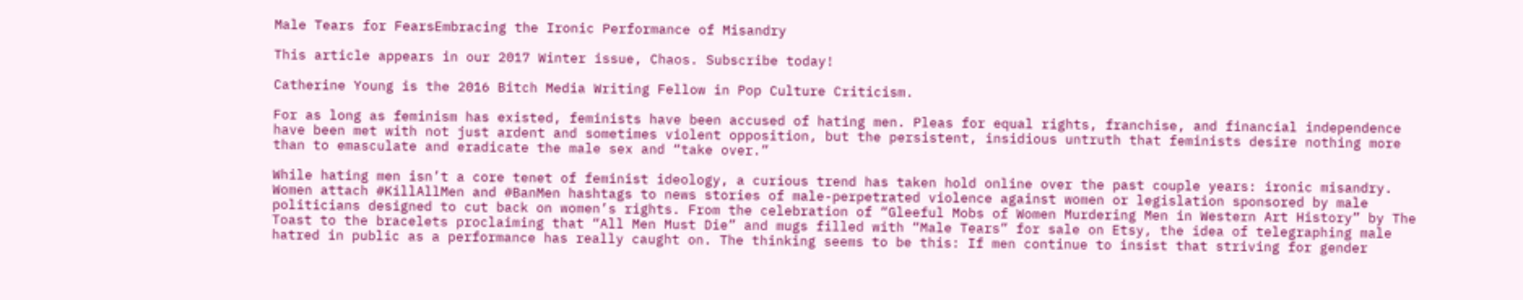Male Tears for FearsEmbracing the Ironic Performance of Misandry

This article appears in our 2017 Winter issue, Chaos. Subscribe today!

Catherine Young is the 2016 Bitch Media Writing Fellow in Pop Culture Criticism.

For as long as feminism has existed, feminists have been accused of hating men. Pleas for equal rights, franchise, and financial independence have been met with not just ardent and sometimes violent opposition, but the persistent, insidious untruth that feminists desire nothing more than to emasculate and eradicate the male sex and “take over.”

While hating men isn’t a core tenet of feminist ideology, a curious trend has taken hold online over the past couple years: ironic misandry. Women attach #KillAllMen and #BanMen hashtags to news stories of male-perpetrated violence against women or legislation sponsored by male politicians designed to cut back on women’s rights. From the celebration of “Gleeful Mobs of Women Murdering Men in Western Art History” by The Toast to the bracelets proclaiming that “All Men Must Die” and mugs filled with “Male Tears” for sale on Etsy, the idea of telegraphing male hatred in public as a performance has really caught on. The thinking seems to be this: If men continue to insist that striving for gender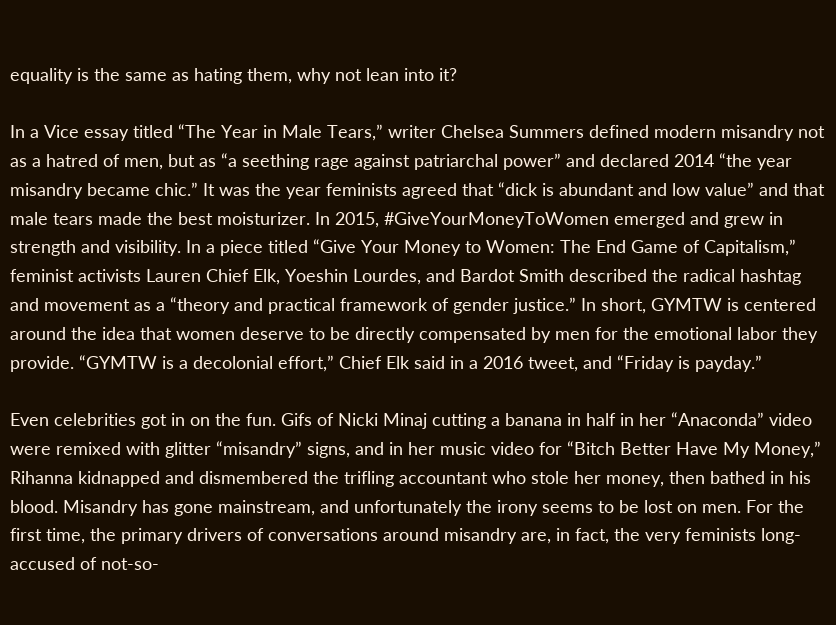equality is the same as hating them, why not lean into it?

In a Vice essay titled “The Year in Male Tears,” writer Chelsea Summers defined modern misandry not as a hatred of men, but as “a seething rage against patriarchal power” and declared 2014 “the year misandry became chic.” It was the year feminists agreed that “dick is abundant and low value” and that male tears made the best moisturizer. In 2015, #GiveYourMoneyToWomen emerged and grew in strength and visibility. In a piece titled “Give Your Money to Women: The End Game of Capitalism,” feminist activists Lauren Chief Elk, Yoeshin Lourdes, and Bardot Smith described the radical hashtag and movement as a “theory and practical framework of gender justice.” In short, GYMTW is centered around the idea that women deserve to be directly compensated by men for the emotional labor they provide. “GYMTW is a decolonial effort,” Chief Elk said in a 2016 tweet, and “Friday is payday.”

Even celebrities got in on the fun. Gifs of Nicki Minaj cutting a banana in half in her “Anaconda” video were remixed with glitter “misandry” signs, and in her music video for “Bitch Better Have My Money,” Rihanna kidnapped and dismembered the trifling accountant who stole her money, then bathed in his blood. Misandry has gone mainstream, and unfortunately the irony seems to be lost on men. For the first time, the primary drivers of conversations around misandry are, in fact, the very feminists long-accused of not-so-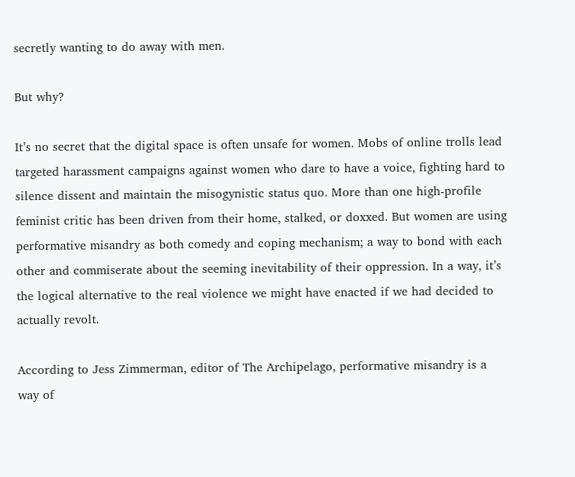secretly wanting to do away with men.

But why?

It’s no secret that the digital space is often unsafe for women. Mobs of online trolls lead targeted harassment campaigns against women who dare to have a voice, fighting hard to silence dissent and maintain the misogynistic status quo. More than one high-profile feminist critic has been driven from their home, stalked, or doxxed. But women are using performative misandry as both comedy and coping mechanism; a way to bond with each other and commiserate about the seeming inevitability of their oppression. In a way, it’s the logical alternative to the real violence we might have enacted if we had decided to actually revolt.

According to Jess Zimmerman, editor of The Archipelago, performative misandry is a way of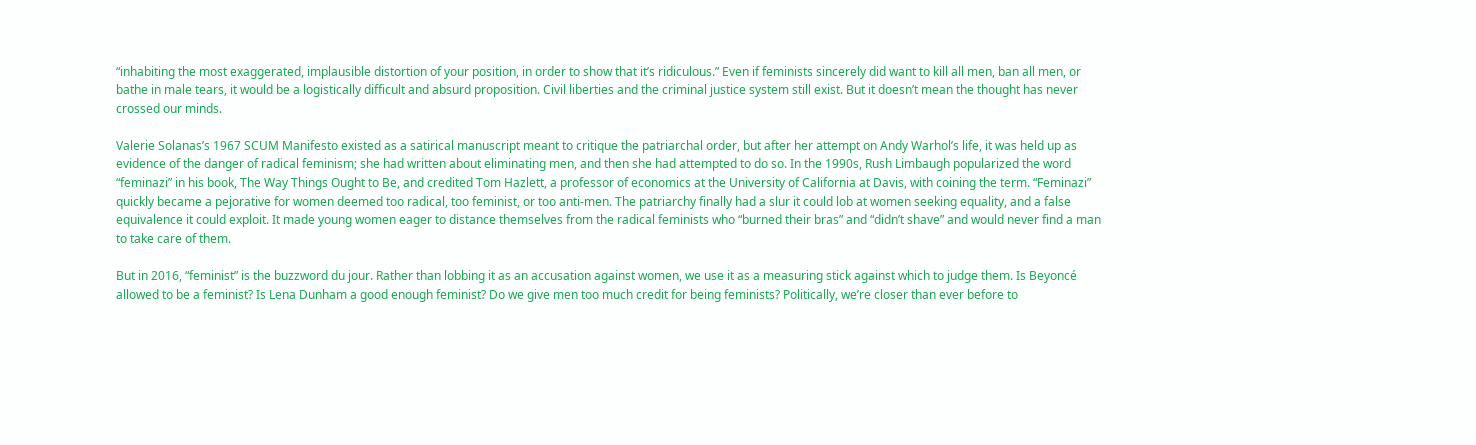“inhabiting the most exaggerated, implausible distortion of your position, in order to show that it’s ridiculous.” Even if feminists sincerely did want to kill all men, ban all men, or bathe in male tears, it would be a logistically difficult and absurd proposition. Civil liberties and the criminal justice system still exist. But it doesn’t mean the thought has never crossed our minds.

Valerie Solanas’s 1967 SCUM Manifesto existed as a satirical manuscript meant to critique the patriarchal order, but after her attempt on Andy Warhol’s life, it was held up as evidence of the danger of radical feminism; she had written about eliminating men, and then she had attempted to do so. In the 1990s, Rush Limbaugh popularized the word “feminazi” in his book, The Way Things Ought to Be, and credited Tom Hazlett, a professor of economics at the University of California at Davis, with coining the term. “Feminazi” quickly became a pejorative for women deemed too radical, too feminist, or too anti-men. The patriarchy finally had a slur it could lob at women seeking equality, and a false equivalence it could exploit. It made young women eager to distance themselves from the radical feminists who “burned their bras” and “didn’t shave” and would never find a man to take care of them.

But in 2016, “feminist” is the buzzword du jour. Rather than lobbing it as an accusation against women, we use it as a measuring stick against which to judge them. Is Beyoncé allowed to be a feminist? Is Lena Dunham a good enough feminist? Do we give men too much credit for being feminists? Politically, we’re closer than ever before to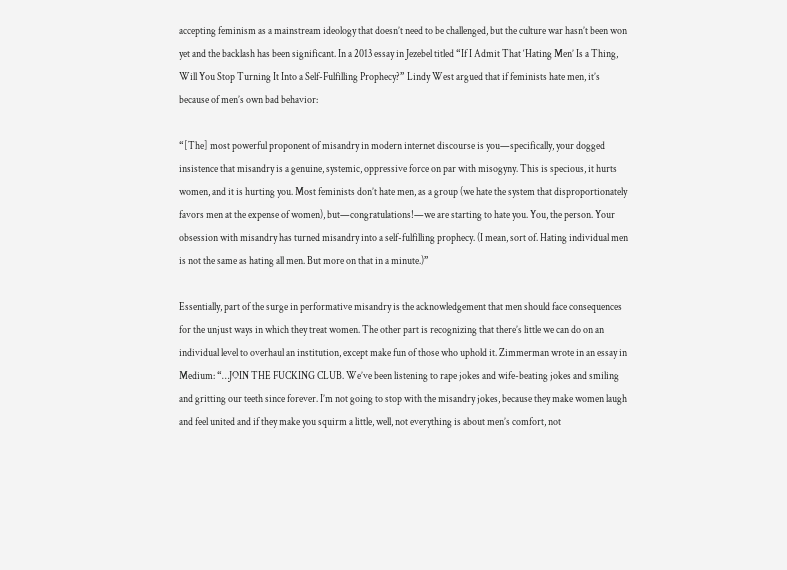accepting feminism as a mainstream ideology that doesn’t need to be challenged, but the culture war hasn’t been won yet and the backlash has been significant. In a 2013 essay in Jezebel titled “If I Admit That ‘Hating Men’ Is a Thing, Will You Stop Turning It Into a Self-Fulfilling Prophecy?” Lindy West argued that if feminists hate men, it’s because of men’s own bad behavior:

“[The] most powerful proponent of misandry in modern internet discourse is you—specifically, your dogged insistence that misandry is a genuine, systemic, oppressive force on par with misogyny. This is specious, it hurts women, and it is hurting you. Most feminists don’t hate men, as a group (we hate the system that disproportionately favors men at the expense of women), but—congratulations!—we are starting to hate you. You, the person. Your obsession with misandry has turned misandry into a self-fulfilling prophecy. (I mean, sort of. Hating individual men is not the same as hating all men. But more on that in a minute.)”

Essentially, part of the surge in performative misandry is the acknowledgement that men should face consequences for the unjust ways in which they treat women. The other part is recognizing that there’s little we can do on an individual level to overhaul an institution, except make fun of those who uphold it. Zimmerman wrote in an essay in Medium: “…JOIN THE FUCKING CLUB. We’ve been listening to rape jokes and wife-beating jokes and smiling and gritting our teeth since forever. I’m not going to stop with the misandry jokes, because they make women laugh and feel united and if they make you squirm a little, well, not everything is about men’s comfort, not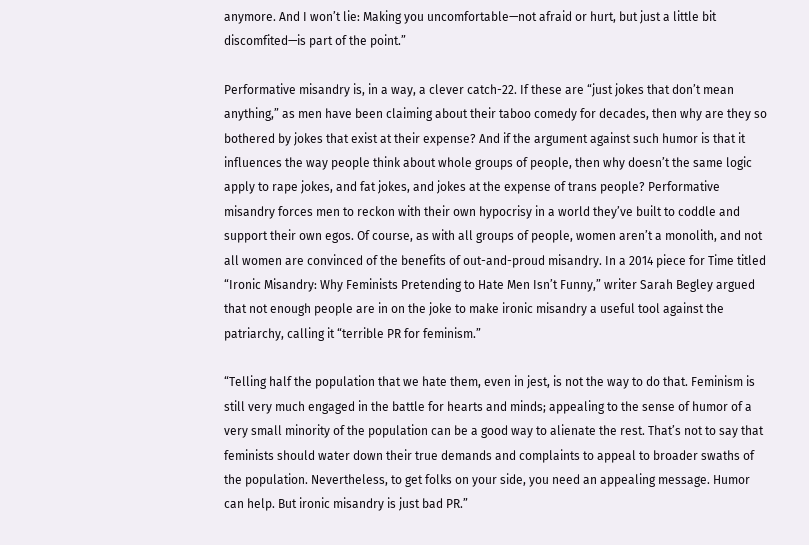anymore. And I won’t lie: Making you uncomfortable—not afraid or hurt, but just a little bit discomfited—is part of the point.”

Performative misandry is, in a way, a clever catch-22. If these are “just jokes that don’t mean anything,” as men have been claiming about their taboo comedy for decades, then why are they so bothered by jokes that exist at their expense? And if the argument against such humor is that it influences the way people think about whole groups of people, then why doesn’t the same logic apply to rape jokes, and fat jokes, and jokes at the expense of trans people? Performative misandry forces men to reckon with their own hypocrisy in a world they’ve built to coddle and support their own egos. Of course, as with all groups of people, women aren’t a monolith, and not all women are convinced of the benefits of out-and-proud misandry. In a 2014 piece for Time titled “Ironic Misandry: Why Feminists Pretending to Hate Men Isn’t Funny,” writer Sarah Begley argued that not enough people are in on the joke to make ironic misandry a useful tool against the patriarchy, calling it “terrible PR for feminism.”

“Telling half the population that we hate them, even in jest, is not the way to do that. Feminism is still very much engaged in the battle for hearts and minds; appealing to the sense of humor of a very small minority of the population can be a good way to alienate the rest. That’s not to say that feminists should water down their true demands and complaints to appeal to broader swaths of the population. Nevertheless, to get folks on your side, you need an appealing message. Humor can help. But ironic misandry is just bad PR.”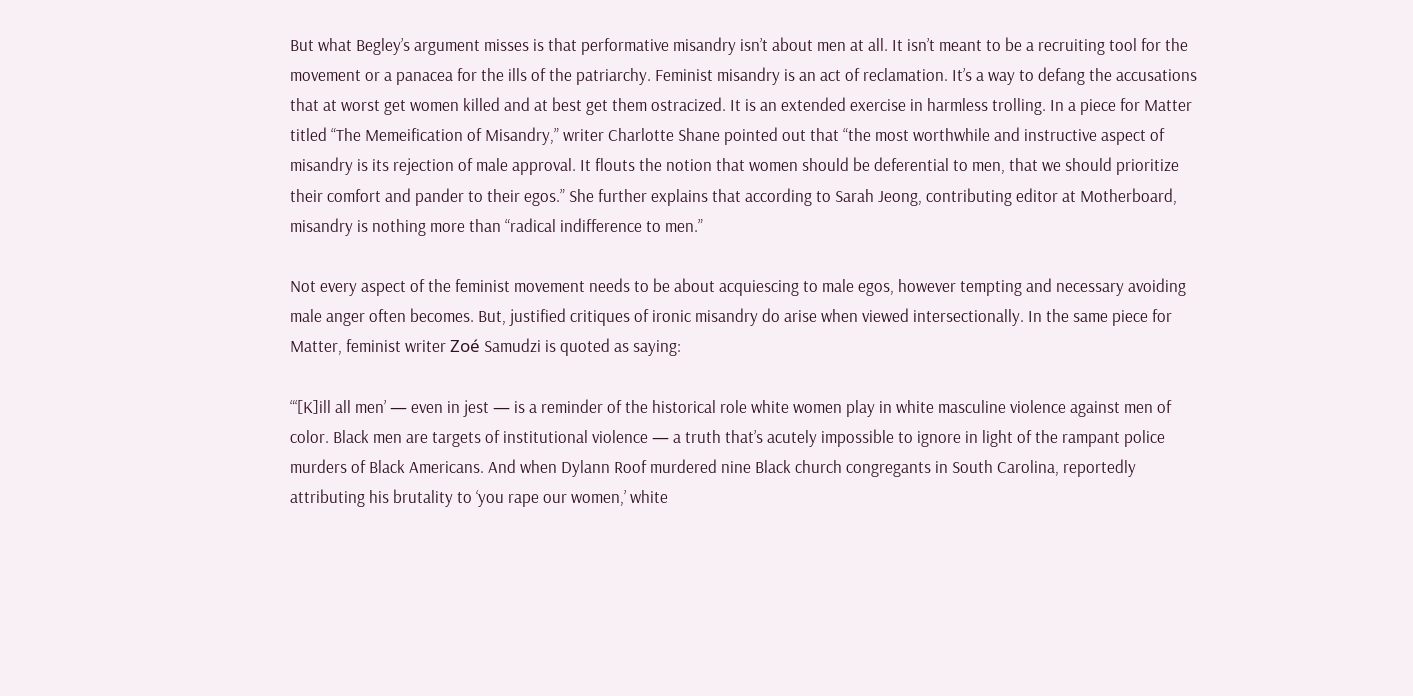But what Begley’s argument misses is that performative misandry isn’t about men at all. It isn’t meant to be a recruiting tool for the movement or a panacea for the ills of the patriarchy. Feminist misandry is an act of reclamation. It’s a way to defang the accusations that at worst get women killed and at best get them ostracized. It is an extended exercise in harmless trolling. In a piece for Matter titled “The Memeification of Misandry,” writer Charlotte Shane pointed out that “the most worthwhile and instructive aspect of misandry is its rejection of male approval. It flouts the notion that women should be deferential to men, that we should prioritize their comfort and pander to their egos.” She further explains that according to Sarah Jeong, contributing editor at Motherboard, misandry is nothing more than “radical indifference to men.”

Not every aspect of the feminist movement needs to be about acquiescing to male egos, however tempting and necessary avoiding male anger often becomes. But, justified critiques of ironic misandry do arise when viewed intersectionally. In the same piece for Matter, feminist writer Zoé Samudzi is quoted as saying:

“‘[K]ill all men’ — even in jest — is a reminder of the historical role white women play in white masculine violence against men of color. Black men are targets of institutional violence — a truth that’s acutely impossible to ignore in light of the rampant police murders of Black Americans. And when Dylann Roof murdered nine Black church congregants in South Carolina, reportedly attributing his brutality to ‘you rape our women,’ white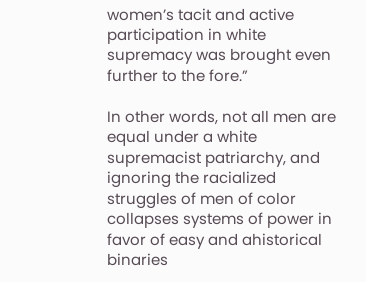women’s tacit and active participation in white supremacy was brought even further to the fore.”

In other words, not all men are equal under a white supremacist patriarchy, and ignoring the racialized struggles of men of color collapses systems of power in favor of easy and ahistorical binaries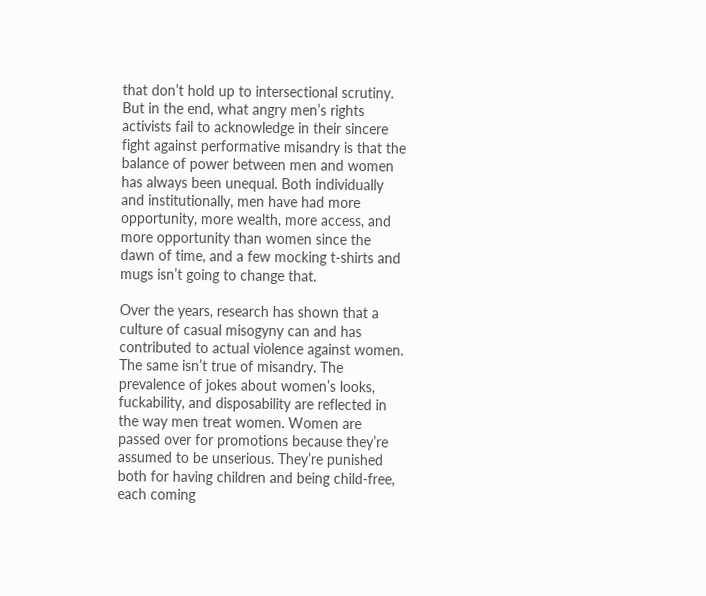that don’t hold up to intersectional scrutiny. But in the end, what angry men’s rights activists fail to acknowledge in their sincere fight against performative misandry is that the balance of power between men and women has always been unequal. Both individually and institutionally, men have had more opportunity, more wealth, more access, and more opportunity than women since the dawn of time, and a few mocking t-shirts and mugs isn’t going to change that.

Over the years, research has shown that a culture of casual misogyny can and has contributed to actual violence against women. The same isn’t true of misandry. The prevalence of jokes about women’s looks, fuckability, and disposability are reflected in the way men treat women. Women are passed over for promotions because they’re assumed to be unserious. They’re punished both for having children and being child-free, each coming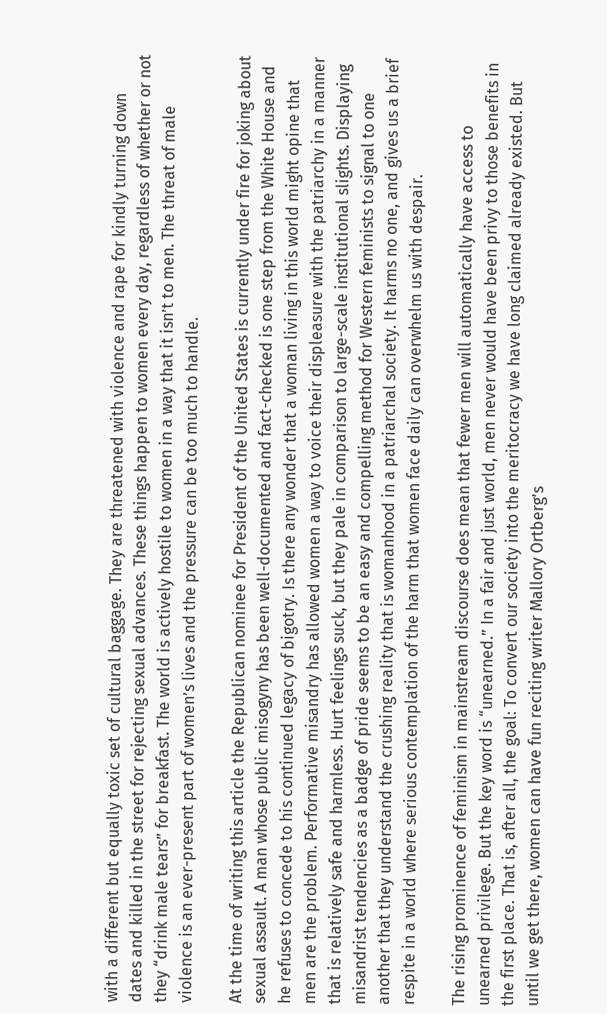with a different but equally toxic set of cultural baggage. They are threatened with violence and rape for kindly turning down dates and killed in the street for rejecting sexual advances. These things happen to women every day, regardless of whether or not they “drink male tears” for breakfast. The world is actively hostile to women in a way that it isn’t to men. The threat of male violence is an ever-present part of women’s lives and the pressure can be too much to handle.

At the time of writing this article the Republican nominee for President of the United States is currently under fire for joking about sexual assault. A man whose public misogyny has been well-documented and fact-checked is one step from the White House and he refuses to concede to his continued legacy of bigotry. Is there any wonder that a woman living in this world might opine that men are the problem. Performative misandry has allowed women a way to voice their displeasure with the patriarchy in a manner that is relatively safe and harmless. Hurt feelings suck, but they pale in comparison to large-scale institutional slights. Displaying misandrist tendencies as a badge of pride seems to be an easy and compelling method for Western feminists to signal to one another that they understand the crushing reality that is womanhood in a patriarchal society. It harms no one, and gives us a brief respite in a world where serious contemplation of the harm that women face daily can overwhelm us with despair.

The rising prominence of feminism in mainstream discourse does mean that fewer men will automatically have access to unearned privilege. But the key word is “unearned.” In a fair and just world, men never would have been privy to those benefits in the first place. That is, after all, the goal: To convert our society into the meritocracy we have long claimed already existed. But until we get there, women can have fun reciting writer Mallory Ortberg’s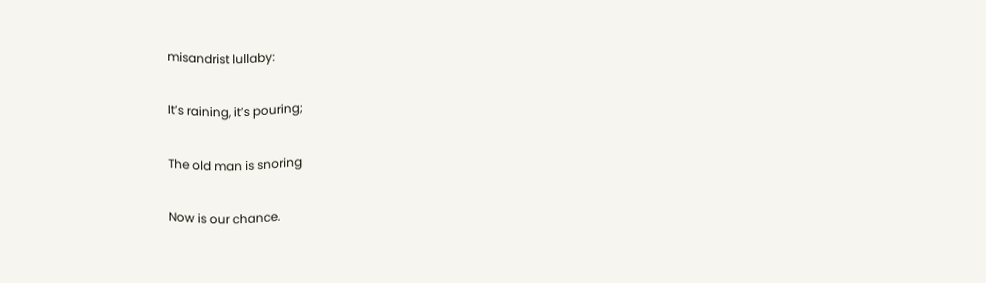misandrist lullaby:

It’s raining, it’s pouring;

The old man is snoring

Now is our chance.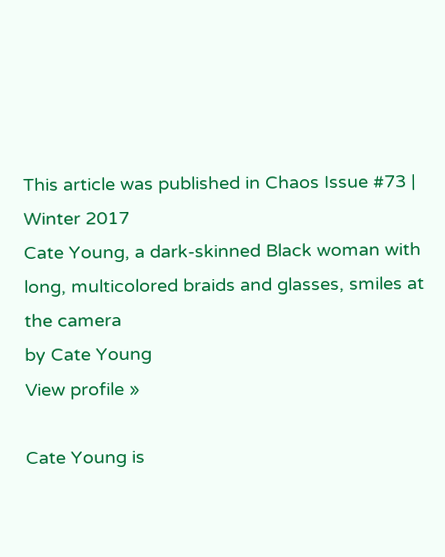This article was published in Chaos Issue #73 | Winter 2017
Cate Young, a dark-skinned Black woman with long, multicolored braids and glasses, smiles at the camera
by Cate Young
View profile »

Cate Young is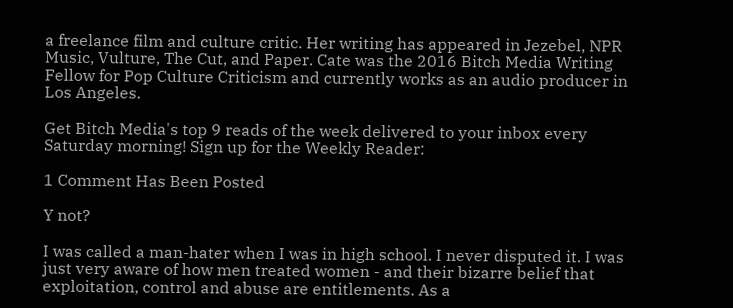a freelance film and culture critic. Her writing has appeared in Jezebel, NPR Music, Vulture, The Cut, and Paper. Cate was the 2016 Bitch Media Writing Fellow for Pop Culture Criticism and currently works as an audio producer in Los Angeles.

Get Bitch Media's top 9 reads of the week delivered to your inbox every Saturday morning! Sign up for the Weekly Reader:

1 Comment Has Been Posted

Y not?

I was called a man-hater when I was in high school. I never disputed it. I was just very aware of how men treated women - and their bizarre belief that exploitation, control and abuse are entitlements. As a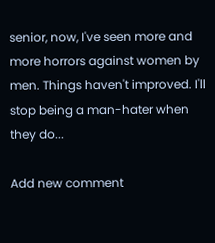senior, now, I've seen more and more horrors against women by men. Things haven't improved. I'll stop being a man-hater when they do...

Add new comment